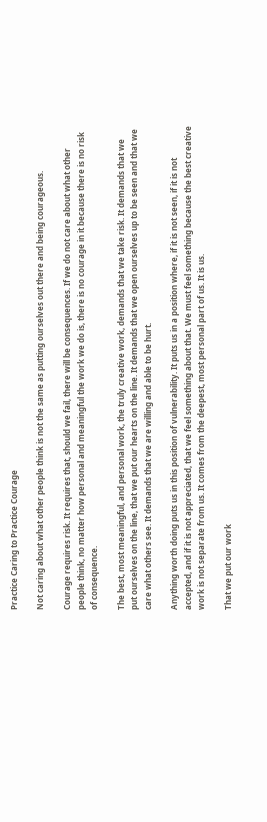Practice Caring to Practice Courage

Not caring about what other people think is not the same as putting ourselves out there and being courageous.

Courage requires risk. It requires that, should we fail, there will be consequences. If we do not care about what other people think, no matter how personal and meaningful the work we do is, there is no courage in it because there is no risk of consequence.

The best, most meaningful, and personal work, the truly creative work, demands that we take risk. It demands that we put ourselves on the line, that we put our hearts on the line. It demands that we open ourselves up to be seen and that we care what others see. It demands that we are willing and able to be hurt.

Anything worth doing puts us in this position of vulnerability. It puts us in a position where, if it is not seen, if it is not accepted, and if it is not appreciated, that we feel something about that. We must feel something because the best creative work is not separate from us. It comes from the deepest, most personal part of us. It is us.

That we put our work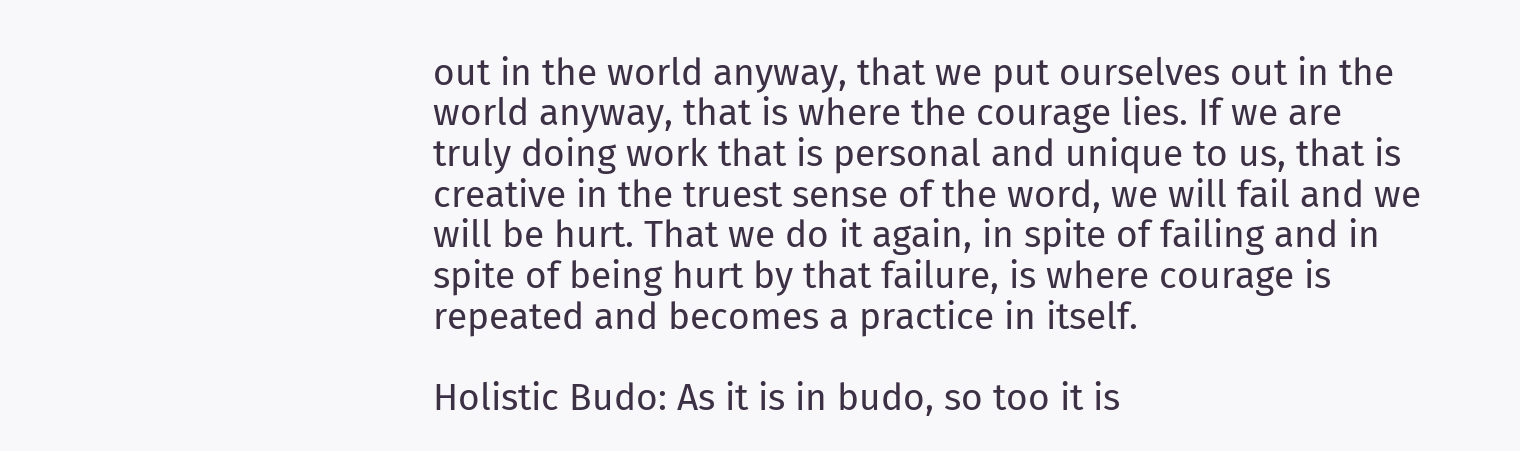out in the world anyway, that we put ourselves out in the world anyway, that is where the courage lies. If we are truly doing work that is personal and unique to us, that is creative in the truest sense of the word, we will fail and we will be hurt. That we do it again, in spite of failing and in spite of being hurt by that failure, is where courage is repeated and becomes a practice in itself.

Holistic Budo: As it is in budo, so too it is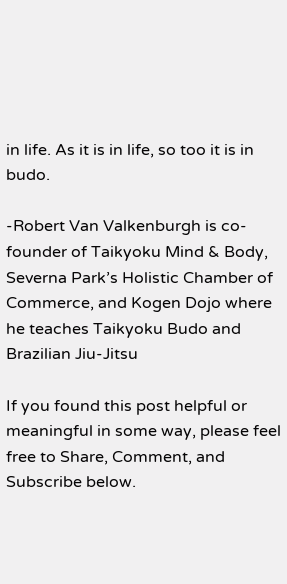in life. As it is in life, so too it is in budo.

-Robert Van Valkenburgh is co-founder of Taikyoku Mind & Body, Severna Park’s Holistic Chamber of Commerce, and Kogen Dojo where he teaches Taikyoku Budo and Brazilian Jiu-Jitsu

If you found this post helpful or meaningful in some way, please feel free to Share, Comment, and Subscribe below.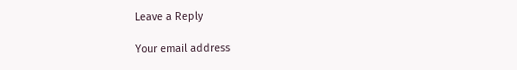Leave a Reply

Your email address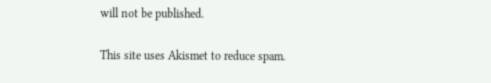will not be published.

This site uses Akismet to reduce spam.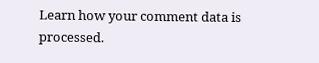Learn how your comment data is processed.